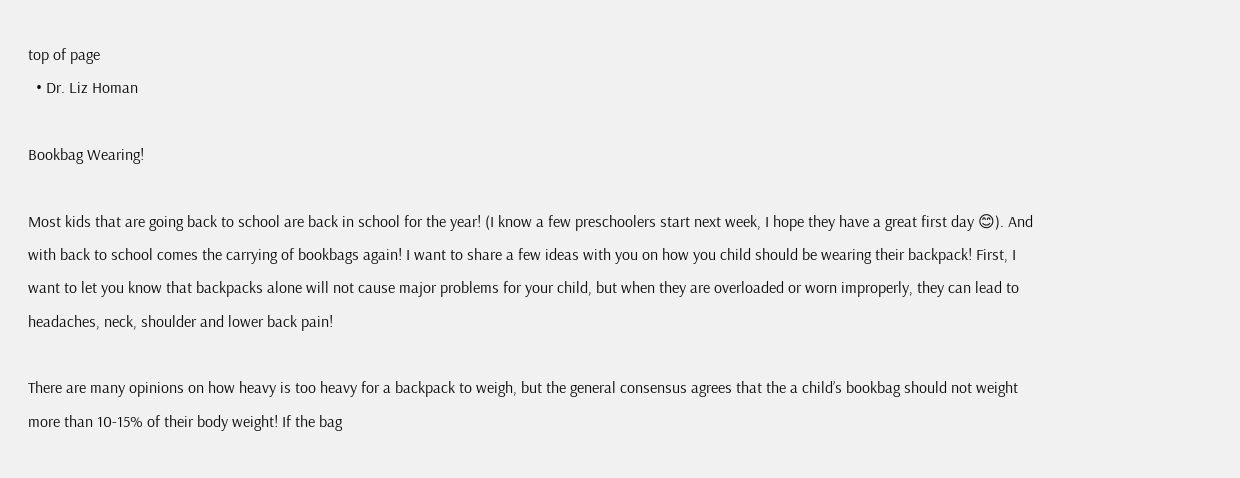top of page
  • Dr. Liz Homan

Bookbag Wearing!

Most kids that are going back to school are back in school for the year! (I know a few preschoolers start next week, I hope they have a great first day 😊). And with back to school comes the carrying of bookbags again! I want to share a few ideas with you on how you child should be wearing their backpack! First, I want to let you know that backpacks alone will not cause major problems for your child, but when they are overloaded or worn improperly, they can lead to headaches, neck, shoulder and lower back pain!

There are many opinions on how heavy is too heavy for a backpack to weigh, but the general consensus agrees that the a child’s bookbag should not weight more than 10-15% of their body weight! If the bag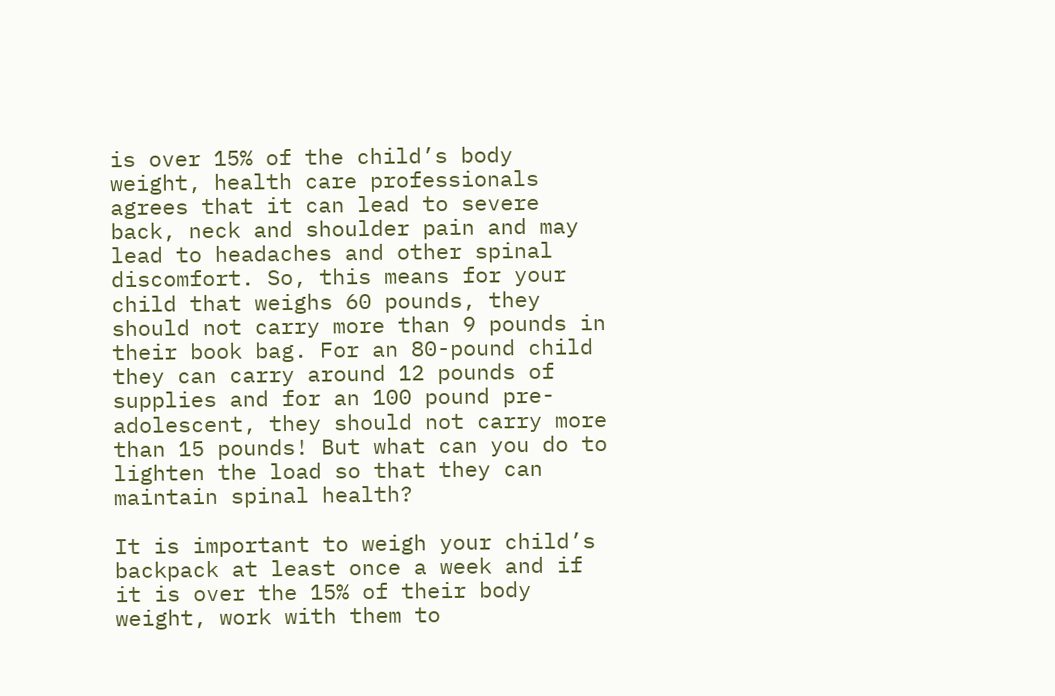is over 15% of the child’s body weight, health care professionals agrees that it can lead to severe back, neck and shoulder pain and may lead to headaches and other spinal discomfort. So, this means for your child that weighs 60 pounds, they should not carry more than 9 pounds in their book bag. For an 80-pound child they can carry around 12 pounds of supplies and for an 100 pound pre-adolescent, they should not carry more than 15 pounds! But what can you do to lighten the load so that they can maintain spinal health?

It is important to weigh your child’s backpack at least once a week and if it is over the 15% of their body weight, work with them to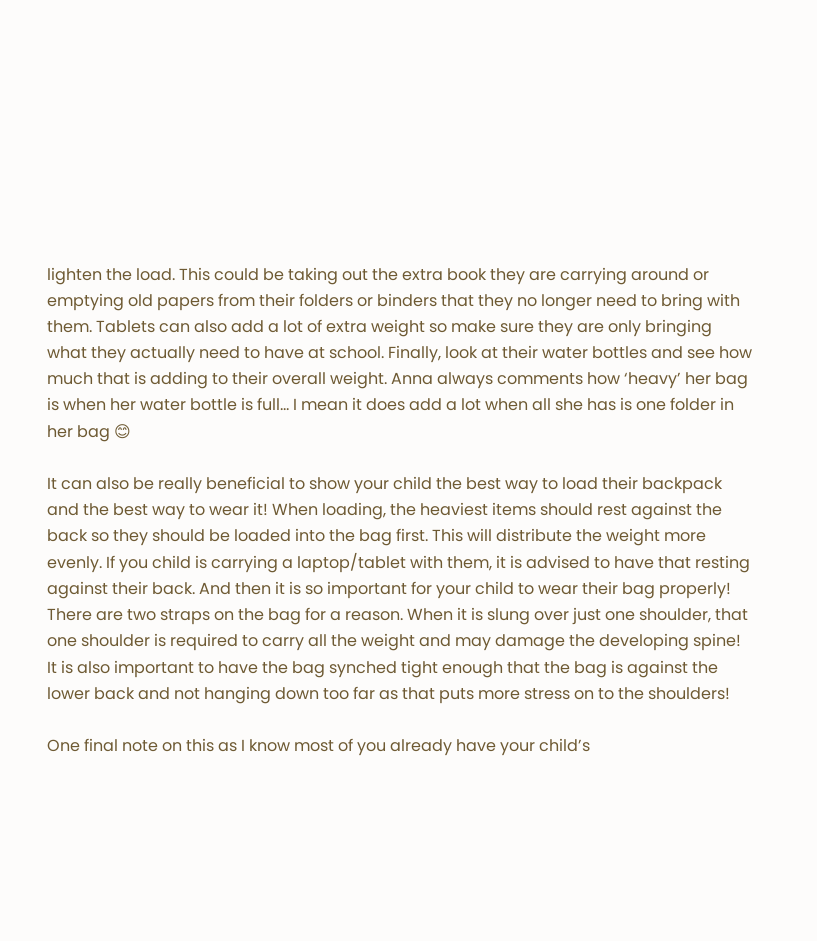lighten the load. This could be taking out the extra book they are carrying around or emptying old papers from their folders or binders that they no longer need to bring with them. Tablets can also add a lot of extra weight so make sure they are only bringing what they actually need to have at school. Finally, look at their water bottles and see how much that is adding to their overall weight. Anna always comments how ‘heavy’ her bag is when her water bottle is full… I mean it does add a lot when all she has is one folder in her bag 😊

It can also be really beneficial to show your child the best way to load their backpack and the best way to wear it! When loading, the heaviest items should rest against the back so they should be loaded into the bag first. This will distribute the weight more evenly. If you child is carrying a laptop/tablet with them, it is advised to have that resting against their back. And then it is so important for your child to wear their bag properly! There are two straps on the bag for a reason. When it is slung over just one shoulder, that one shoulder is required to carry all the weight and may damage the developing spine! It is also important to have the bag synched tight enough that the bag is against the lower back and not hanging down too far as that puts more stress on to the shoulders!

One final note on this as I know most of you already have your child’s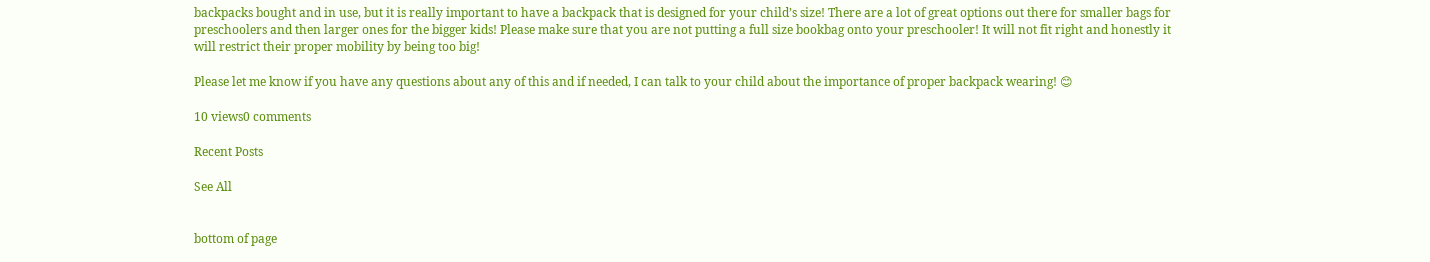backpacks bought and in use, but it is really important to have a backpack that is designed for your child’s size! There are a lot of great options out there for smaller bags for preschoolers and then larger ones for the bigger kids! Please make sure that you are not putting a full size bookbag onto your preschooler! It will not fit right and honestly it will restrict their proper mobility by being too big!

Please let me know if you have any questions about any of this and if needed, I can talk to your child about the importance of proper backpack wearing! 😊

10 views0 comments

Recent Posts

See All


bottom of page